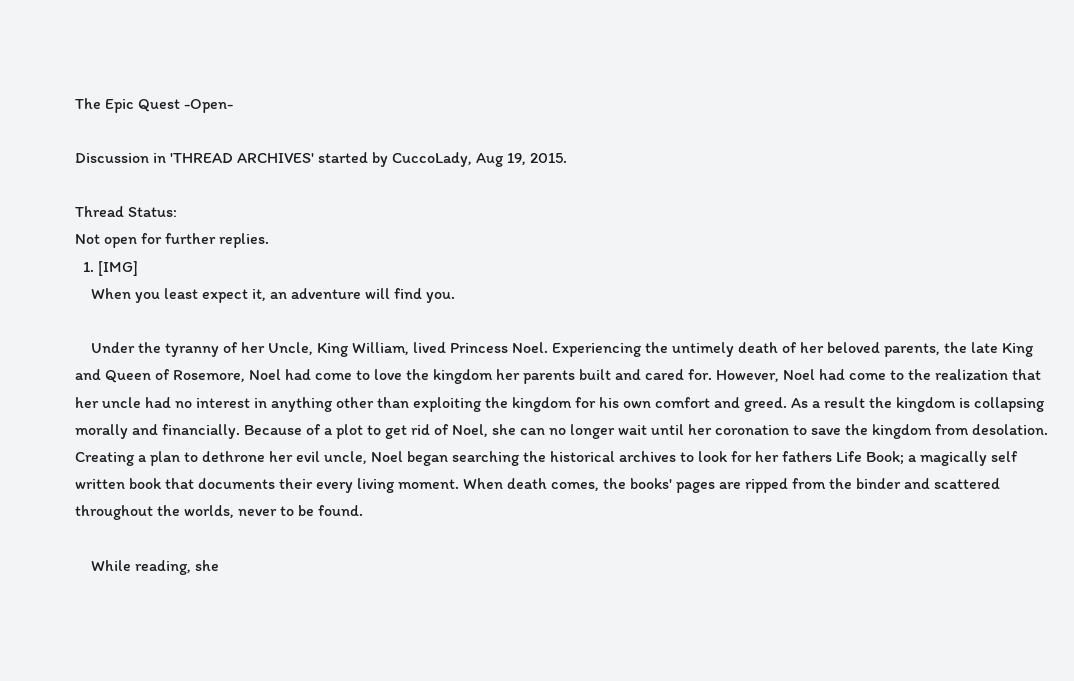The Epic Quest -Open-

Discussion in 'THREAD ARCHIVES' started by CuccoLady, Aug 19, 2015.

Thread Status:
Not open for further replies.
  1. [IMG]
    When you least expect it, an adventure will find you.

    Under the tyranny of her Uncle, King William, lived Princess Noel. Experiencing the untimely death of her beloved parents, the late King and Queen of Rosemore, Noel had come to love the kingdom her parents built and cared for. However, Noel had come to the realization that her uncle had no interest in anything other than exploiting the kingdom for his own comfort and greed. As a result the kingdom is collapsing morally and financially. Because of a plot to get rid of Noel, she can no longer wait until her coronation to save the kingdom from desolation. Creating a plan to dethrone her evil uncle, Noel began searching the historical archives to look for her fathers Life Book; a magically self written book that documents their every living moment. When death comes, the books' pages are ripped from the binder and scattered throughout the worlds, never to be found.

    While reading, she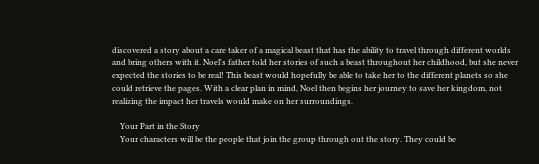discovered a story about a care taker of a magical beast that has the ability to travel through different worlds and bring others with it. Noel's father told her stories of such a beast throughout her childhood, but she never expected the stories to be real! This beast would hopefully be able to take her to the different planets so she could retrieve the pages. With a clear plan in mind, Noel then begins her journey to save her kingdom, not realizing the impact her travels would make on her surroundings.

    Your Part in the Story
    Your characters will be the people that join the group through out the story. They could be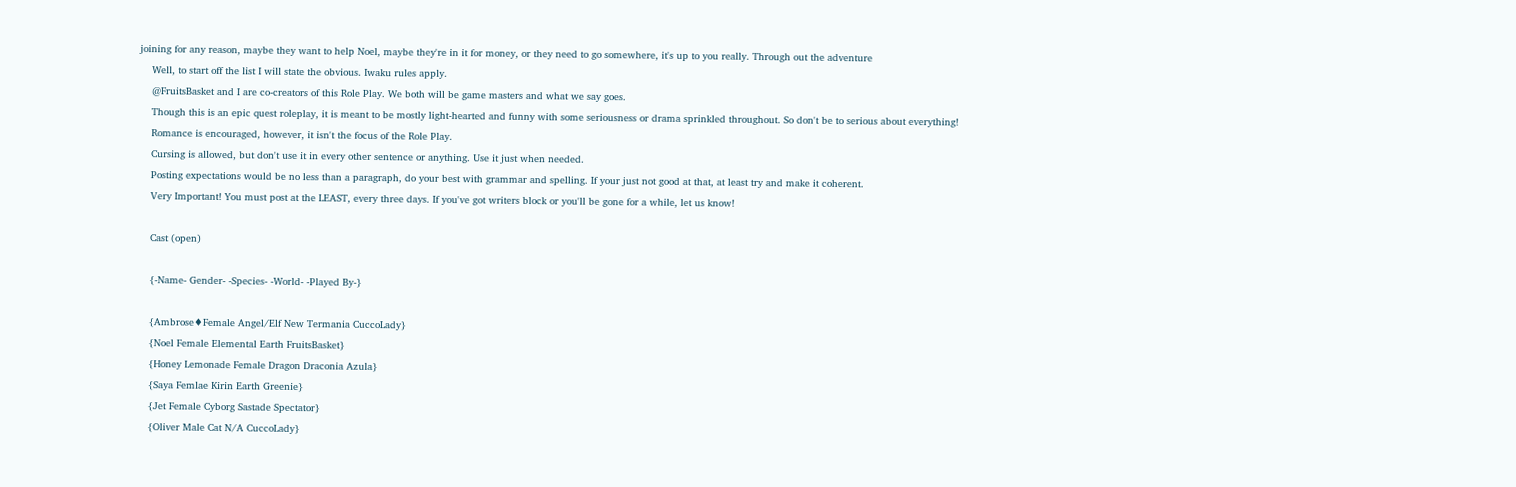joining for any reason, maybe they want to help Noel, maybe they're in it for money, or they need to go somewhere, it's up to you really. Through out the adventure
    Well, to start off the list I will state the obvious. Iwaku rules apply.
    @FruitsBasket and I are co-creators of this Role Play. We both will be game masters and what we say goes.
    Though this is an epic quest roleplay, it is meant to be mostly light-hearted and funny with some seriousness or drama sprinkled throughout. So don't be to serious about everything!
    Romance is encouraged, however, it isn't the focus of the Role Play.
    Cursing is allowed, but don't use it in every other sentence or anything. Use it just when needed.
    Posting expectations would be no less than a paragraph, do your best with grammar and spelling. If your just not good at that, at least try and make it coherent.
    Very Important! You must post at the LEAST, every three days. If you've got writers block or you'll be gone for a while, let us know!

    Cast (open)

    {-Name- Gender- -Species- -World- -Played By-}

    {Ambrose♦Female Angel/Elf New Termania CuccoLady}
    {Noel Female Elemental Earth FruitsBasket}
    {Honey Lemonade Female Dragon Draconia Azula}
    {Saya Femlae Kirin Earth Greenie}
    {Jet Female Cyborg Sastade Spectator}
    {Oliver Male Cat N/A CuccoLady}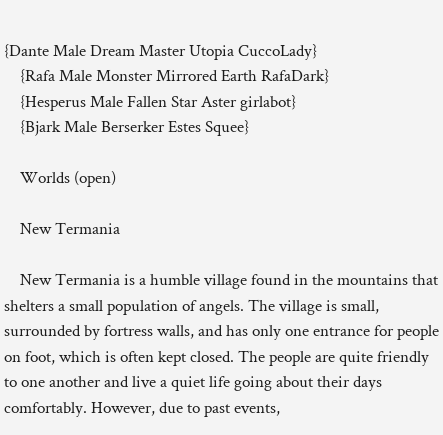{Dante Male Dream Master Utopia CuccoLady}
    {Rafa Male Monster Mirrored Earth RafaDark}
    {Hesperus Male Fallen Star Aster girlabot}
    {Bjark Male Berserker Estes Squee}

    Worlds (open)

    New Termania

    New Termania is a humble village found in the mountains that shelters a small population of angels. The village is small, surrounded by fortress walls, and has only one entrance for people on foot, which is often kept closed. The people are quite friendly to one another and live a quiet life going about their days comfortably. However, due to past events,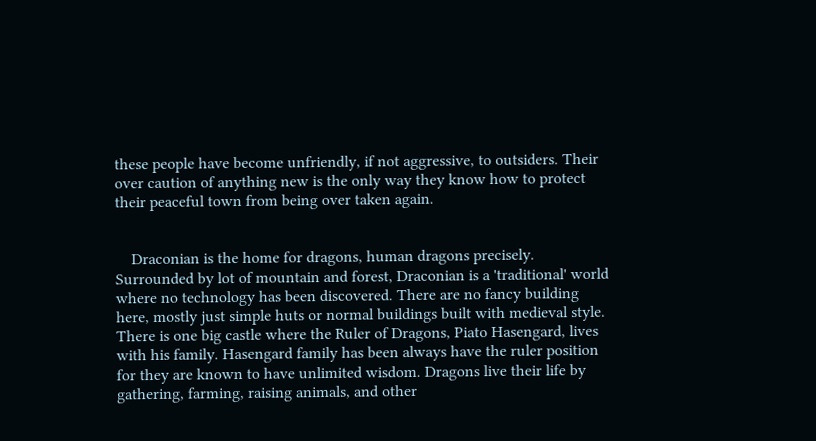these people have become unfriendly, if not aggressive, to outsiders. Their over caution of anything new is the only way they know how to protect their peaceful town from being over taken again.


    Draconian is the home for dragons, human dragons precisely. Surrounded by lot of mountain and forest, Draconian is a 'traditional' world where no technology has been discovered. There are no fancy building here, mostly just simple huts or normal buildings built with medieval style. There is one big castle where the Ruler of Dragons, Piato Hasengard, lives with his family. Hasengard family has been always have the ruler position for they are known to have unlimited wisdom. Dragons live their life by gathering, farming, raising animals, and other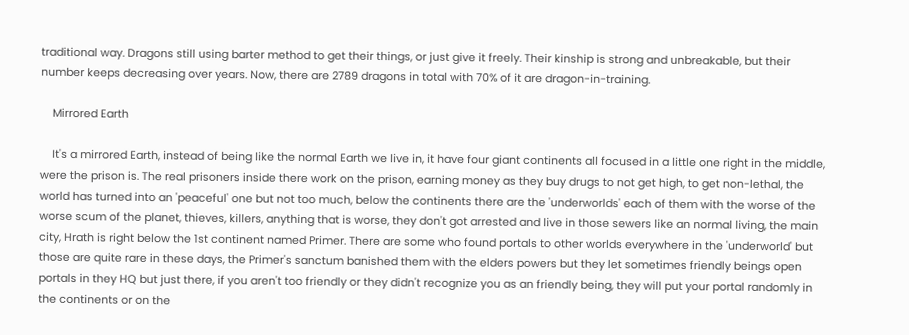traditional way. Dragons still using barter method to get their things, or just give it freely. Their kinship is strong and unbreakable, but their number keeps decreasing over years. Now, there are 2789 dragons in total with 70% of it are dragon-in-training.

    Mirrored Earth

    It's a mirrored Earth, instead of being like the normal Earth we live in, it have four giant continents all focused in a little one right in the middle, were the prison is. The real prisoners inside there work on the prison, earning money as they buy drugs to not get high, to get non-lethal, the world has turned into an 'peaceful' one but not too much, below the continents there are the 'underworlds' each of them with the worse of the worse scum of the planet, thieves, killers, anything that is worse, they don't got arrested and live in those sewers like an normal living, the main city, Hrath is right below the 1st continent named Primer. There are some who found portals to other worlds everywhere in the 'underworld' but those are quite rare in these days, the Primer's sanctum banished them with the elders powers but they let sometimes friendly beings open portals in they HQ but just there, if you aren't too friendly or they didn't recognize you as an friendly being, they will put your portal randomly in the continents or on the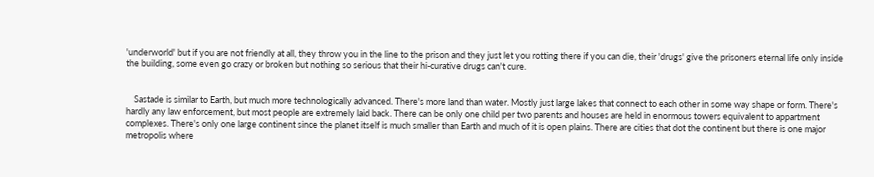'underworld' but if you are not friendly at all, they throw you in the line to the prison and they just let you rotting there if you can die, their 'drugs' give the prisoners eternal life only inside the building, some even go crazy or broken but nothing so serious that their hi-curative drugs can't cure.


    Sastade is similar to Earth, but much more technologically advanced. There's more land than water. Mostly just large lakes that connect to each other in some way shape or form. There's hardly any law enforcement, but most people are extremely laid back. There can be only one child per two parents and houses are held in enormous towers equivalent to appartment complexes. There's only one large continent since the planet itself is much smaller than Earth and much of it is open plains. There are cities that dot the continent but there is one major metropolis where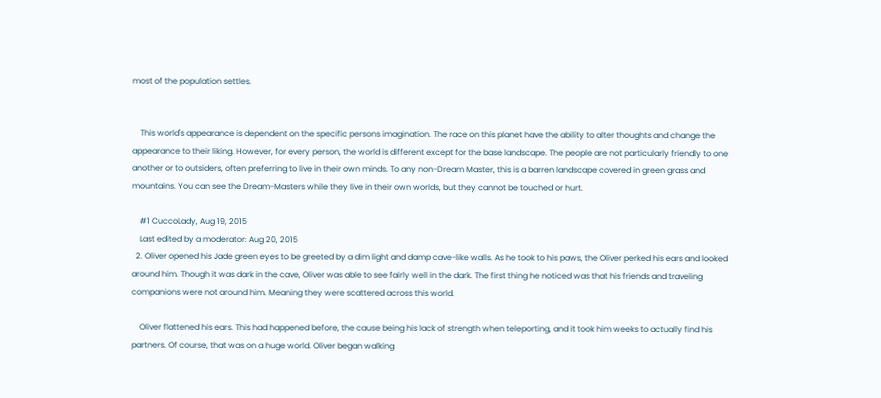most of the population settles.


    This world's appearance is dependent on the specific persons imagination. The race on this planet have the ability to alter thoughts and change the appearance to their liking. However, for every person, the world is different except for the base landscape. The people are not particularly friendly to one another or to outsiders, often preferring to live in their own minds. To any non-Dream Master, this is a barren landscape covered in green grass and mountains. You can see the Dream-Masters while they live in their own worlds, but they cannot be touched or hurt.

    #1 CuccoLady, Aug 19, 2015
    Last edited by a moderator: Aug 20, 2015
  2. Oliver opened his Jade green eyes to be greeted by a dim light and damp cave-like walls. As he took to his paws, the Oliver perked his ears and looked around him. Though it was dark in the cave, Oliver was able to see fairly well in the dark. The first thing he noticed was that his friends and traveling companions were not around him. Meaning they were scattered across this world.

    Oliver flattened his ears. This had happened before, the cause being his lack of strength when teleporting, and it took him weeks to actually find his partners. Of course, that was on a huge world. Oliver began walking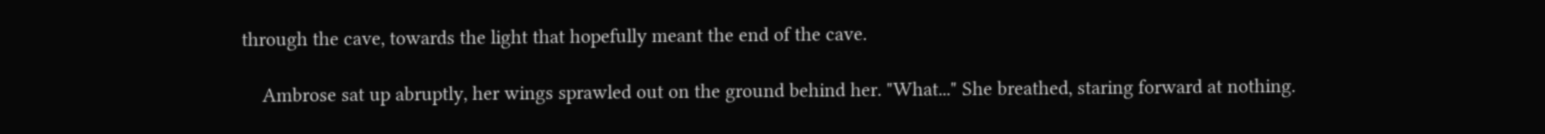through the cave, towards the light that hopefully meant the end of the cave.

    Ambrose sat up abruptly, her wings sprawled out on the ground behind her. "What..." She breathed, staring forward at nothing.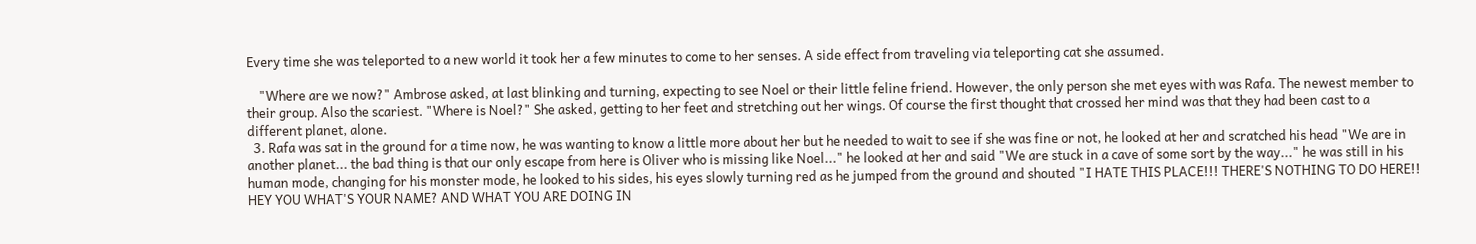Every time she was teleported to a new world it took her a few minutes to come to her senses. A side effect from traveling via teleporting cat she assumed.

    "Where are we now?" Ambrose asked, at last blinking and turning, expecting to see Noel or their little feline friend. However, the only person she met eyes with was Rafa. The newest member to their group. Also the scariest. "Where is Noel?" She asked, getting to her feet and stretching out her wings. Of course the first thought that crossed her mind was that they had been cast to a different planet, alone.
  3. Rafa was sat in the ground for a time now, he was wanting to know a little more about her but he needed to wait to see if she was fine or not, he looked at her and scratched his head "We are in another planet... the bad thing is that our only escape from here is Oliver who is missing like Noel..." he looked at her and said "We are stuck in a cave of some sort by the way..." he was still in his human mode, changing for his monster mode, he looked to his sides, his eyes slowly turning red as he jumped from the ground and shouted "I HATE THIS PLACE!!! THERE'S NOTHING TO DO HERE!! HEY YOU WHAT'S YOUR NAME? AND WHAT YOU ARE DOING IN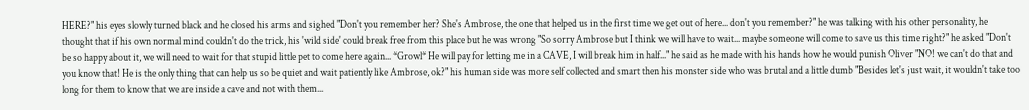HERE?" his eyes slowly turned black and he closed his arms and sighed "Don't you remember her? She's Ambrose, the one that helped us in the first time we get out of here... don't you remember?" he was talking with his other personality, he thought that if his own normal mind couldn't do the trick, his 'wild side' could break free from this place but he was wrong "So sorry Ambrose but I think we will have to wait... maybe someone will come to save us this time right?" he asked "Don't be so happy about it, we will need to wait for that stupid little pet to come here again... *Growl* He will pay for letting me in a CAVE, I will break him in half..." he said as he made with his hands how he would punish Oliver "NO! we can't do that and you know that! He is the only thing that can help us so be quiet and wait patiently like Ambrose, ok?" his human side was more self collected and smart then his monster side who was brutal and a little dumb "Besides let's just wait, it wouldn't take too long for them to know that we are inside a cave and not with them...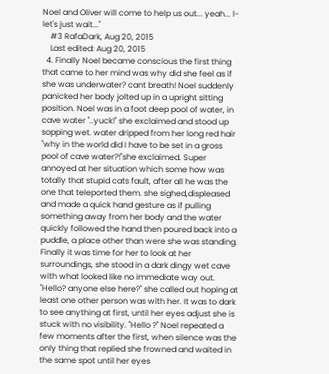Noel and Oliver will come to help us out... yeah... l-let's just wait..."
    #3 RafaDark, Aug 20, 2015
    Last edited: Aug 20, 2015
  4. Finally Noel became conscious the first thing that came to her mind was why did she feel as if she was underwater? cant breath! Noel suddenly panicked her body jolted up in a upright sitting position. Noel was in a foot deep pool of water, in cave water "..yuck!" she exclaimed and stood up sopping wet. water dripped from her long red hair "why in the world did I have to be set in a gross pool of cave water?!"she exclaimed. Super annoyed at her situation which some how was totally that stupid cats fault, after all he was the one that teleported them. she sighed,displeased and made a quick hand gesture as if pulling something away from her body and the water quickly followed the hand then poured back into a puddle, a place other than were she was standing. Finally it was time for her to look at her surroundings, she stood in a dark dingy wet cave with what looked like no immediate way out. "Hello? anyone else here?" she called out hoping at least one other person was with her. It was to dark to see anything at first, until her eyes adjust she is stuck with no visibility. "Hello ?" Noel repeated a few moments after the first, when silence was the only thing that replied she frowned and waited in the same spot until her eyes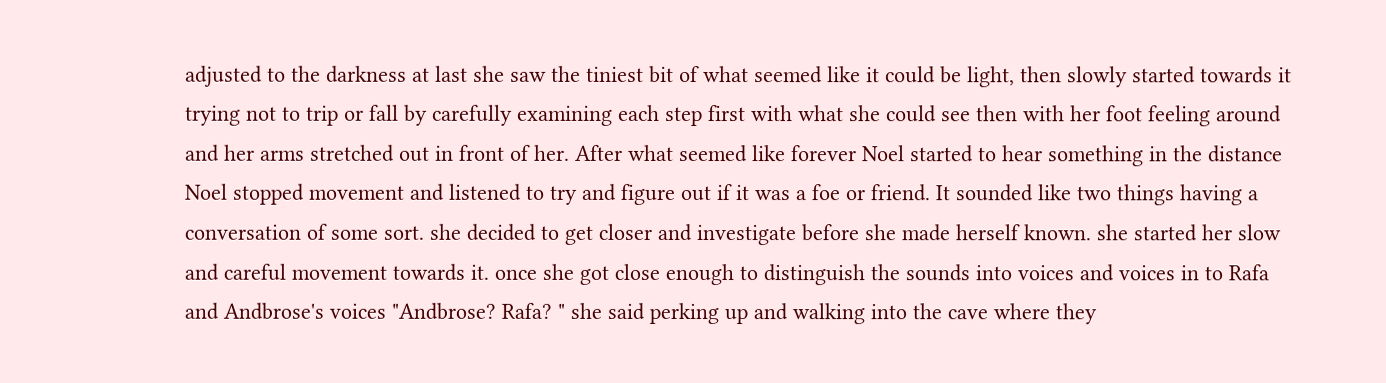adjusted to the darkness at last she saw the tiniest bit of what seemed like it could be light, then slowly started towards it trying not to trip or fall by carefully examining each step first with what she could see then with her foot feeling around and her arms stretched out in front of her. After what seemed like forever Noel started to hear something in the distance Noel stopped movement and listened to try and figure out if it was a foe or friend. It sounded like two things having a conversation of some sort. she decided to get closer and investigate before she made herself known. she started her slow and careful movement towards it. once she got close enough to distinguish the sounds into voices and voices in to Rafa and Andbrose's voices "Andbrose? Rafa? " she said perking up and walking into the cave where they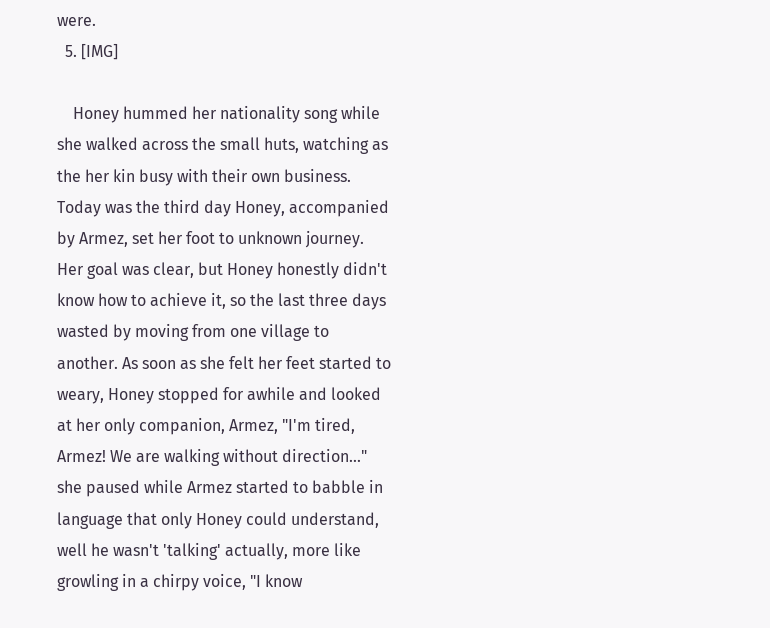were.
  5. [IMG]

    Honey hummed her nationality song while she walked across the small huts, watching as the her kin busy with their own business. Today was the third day Honey, accompanied by Armez, set her foot to unknown journey. Her goal was clear, but Honey honestly didn't know how to achieve it, so the last three days wasted by moving from one village to another. As soon as she felt her feet started to weary, Honey stopped for awhile and looked at her only companion, Armez, "I'm tired, Armez! We are walking without direction..." she paused while Armez started to babble in language that only Honey could understand, well he wasn't 'talking' actually, more like growling in a chirpy voice, "I know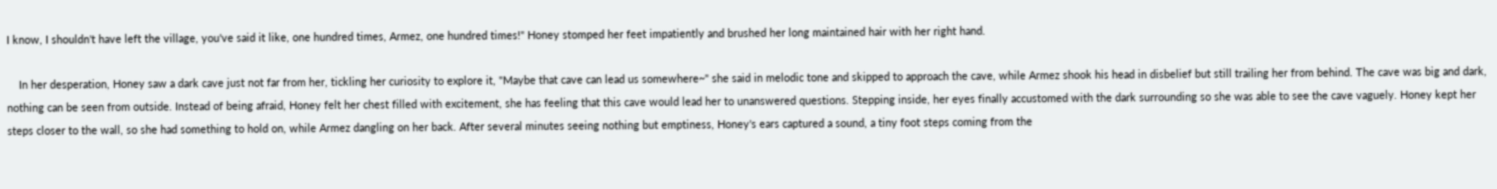I know, I shouldn't have left the village, you've said it like, one hundred times, Armez, one hundred times!" Honey stomped her feet impatiently and brushed her long maintained hair with her right hand.

    In her desperation, Honey saw a dark cave just not far from her, tickling her curiosity to explore it, "Maybe that cave can lead us somewhere~" she said in melodic tone and skipped to approach the cave, while Armez shook his head in disbelief but still trailing her from behind. The cave was big and dark, nothing can be seen from outside. Instead of being afraid, Honey felt her chest filled with excitement, she has feeling that this cave would lead her to unanswered questions. Stepping inside, her eyes finally accustomed with the dark surrounding so she was able to see the cave vaguely. Honey kept her steps closer to the wall, so she had something to hold on, while Armez dangling on her back. After several minutes seeing nothing but emptiness, Honey's ears captured a sound, a tiny foot steps coming from the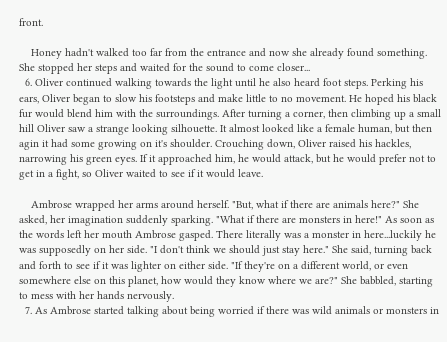front.

    Honey hadn't walked too far from the entrance and now she already found something. She stopped her steps and waited for the sound to come closer...
  6. Oliver continued walking towards the light until he also heard foot steps. Perking his ears, Oliver began to slow his footsteps and make little to no movement. He hoped his black fur would blend him with the surroundings. After turning a corner, then climbing up a small hill Oliver saw a strange looking silhouette. It almost looked like a female human, but then agin it had some growing on it's shoulder. Crouching down, Oliver raised his hackles, narrowing his green eyes. If it approached him, he would attack, but he would prefer not to get in a fight, so Oliver waited to see if it would leave.

    Ambrose wrapped her arms around herself. "But, what if there are animals here?" She asked, her imagination suddenly sparking. "What if there are monsters in here!" As soon as the words left her mouth Ambrose gasped. There literally was a monster in here...luckily he was supposedly on her side. "I don't think we should just stay here." She said, turning back and forth to see if it was lighter on either side. "If they're on a different world, or even somewhere else on this planet, how would they know where we are?" She babbled, starting to mess with her hands nervously.
  7. As Ambrose started talking about being worried if there was wild animals or monsters in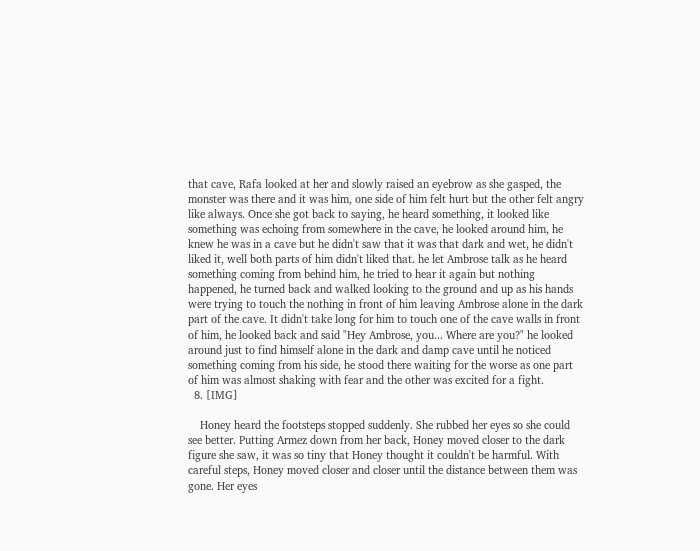that cave, Rafa looked at her and slowly raised an eyebrow as she gasped, the monster was there and it was him, one side of him felt hurt but the other felt angry like always. Once she got back to saying, he heard something, it looked like something was echoing from somewhere in the cave, he looked around him, he knew he was in a cave but he didn't saw that it was that dark and wet, he didn't liked it, well both parts of him didn't liked that. he let Ambrose talk as he heard something coming from behind him, he tried to hear it again but nothing happened, he turned back and walked looking to the ground and up as his hands were trying to touch the nothing in front of him leaving Ambrose alone in the dark part of the cave. It didn't take long for him to touch one of the cave walls in front of him, he looked back and said "Hey Ambrose, you... Where are you?" he looked around just to find himself alone in the dark and damp cave until he noticed something coming from his side, he stood there waiting for the worse as one part of him was almost shaking with fear and the other was excited for a fight.
  8. [IMG]

    Honey heard the footsteps stopped suddenly. She rubbed her eyes so she could see better. Putting Armez down from her back, Honey moved closer to the dark figure she saw, it was so tiny that Honey thought it couldn't be harmful. With careful steps, Honey moved closer and closer until the distance between them was gone. Her eyes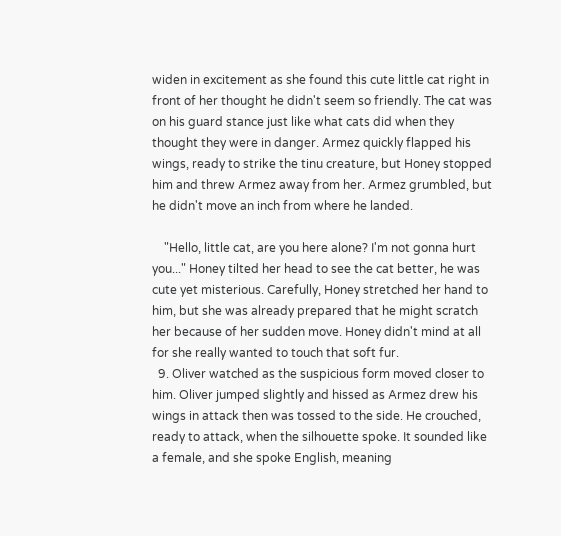widen in excitement as she found this cute little cat right in front of her thought he didn't seem so friendly. The cat was on his guard stance just like what cats did when they thought they were in danger. Armez quickly flapped his wings, ready to strike the tinu creature, but Honey stopped him and threw Armez away from her. Armez grumbled, but he didn't move an inch from where he landed.

    "Hello, little cat, are you here alone? I'm not gonna hurt you..." Honey tilted her head to see the cat better, he was cute yet misterious. Carefully, Honey stretched her hand to him, but she was already prepared that he might scratch her because of her sudden move. Honey didn't mind at all for she really wanted to touch that soft fur.
  9. Oliver watched as the suspicious form moved closer to him. Oliver jumped slightly and hissed as Armez drew his wings in attack then was tossed to the side. He crouched, ready to attack, when the silhouette spoke. It sounded like a female, and she spoke English, meaning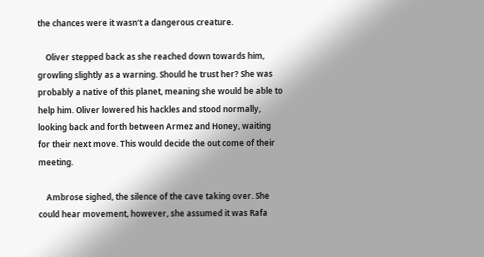the chances were it wasn't a dangerous creature.

    Oliver stepped back as she reached down towards him, growling slightly as a warning. Should he trust her? She was probably a native of this planet, meaning she would be able to help him. Oliver lowered his hackles and stood normally, looking back and forth between Armez and Honey, waiting for their next move. This would decide the out come of their meeting.

    Ambrose sighed, the silence of the cave taking over. She could hear movement, however, she assumed it was Rafa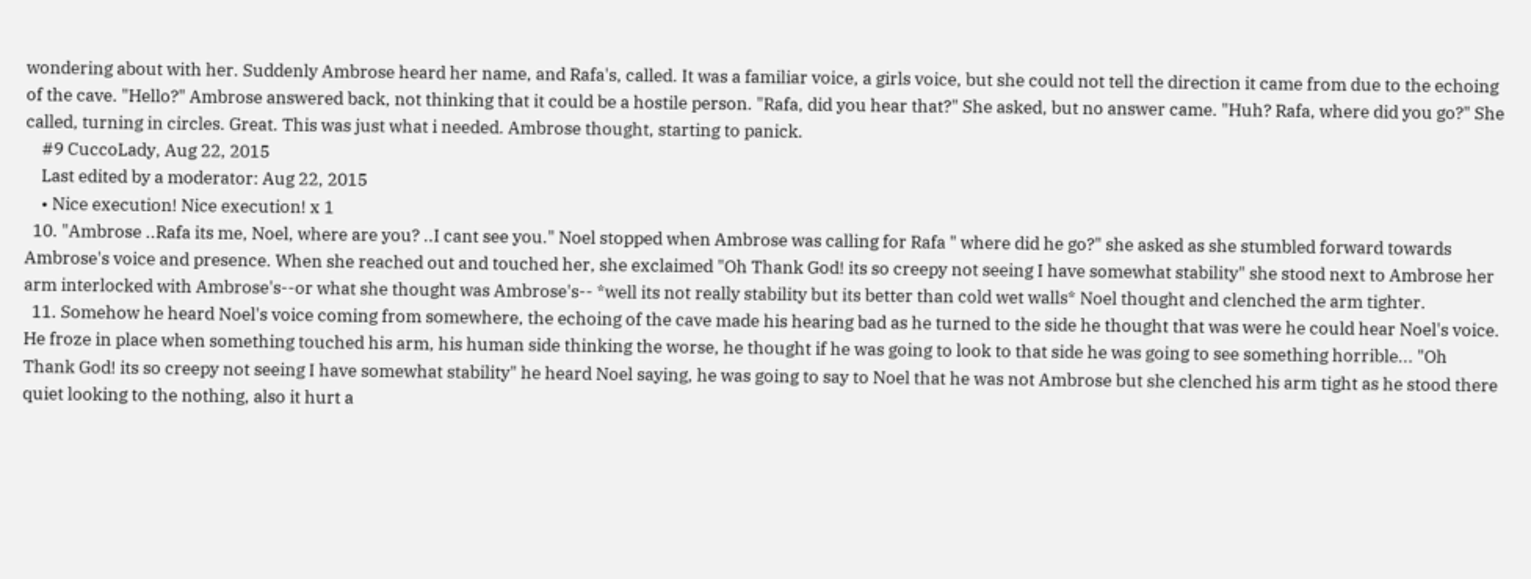wondering about with her. Suddenly Ambrose heard her name, and Rafa's, called. It was a familiar voice, a girls voice, but she could not tell the direction it came from due to the echoing of the cave. "Hello?" Ambrose answered back, not thinking that it could be a hostile person. "Rafa, did you hear that?" She asked, but no answer came. "Huh? Rafa, where did you go?" She called, turning in circles. Great. This was just what i needed. Ambrose thought, starting to panick.
    #9 CuccoLady, Aug 22, 2015
    Last edited by a moderator: Aug 22, 2015
    • Nice execution! Nice execution! x 1
  10. "Ambrose ..Rafa its me, Noel, where are you? ..I cant see you." Noel stopped when Ambrose was calling for Rafa " where did he go?" she asked as she stumbled forward towards Ambrose's voice and presence. When she reached out and touched her, she exclaimed "Oh Thank God! its so creepy not seeing I have somewhat stability" she stood next to Ambrose her arm interlocked with Ambrose's--or what she thought was Ambrose's-- *well its not really stability but its better than cold wet walls* Noel thought and clenched the arm tighter.
  11. Somehow he heard Noel's voice coming from somewhere, the echoing of the cave made his hearing bad as he turned to the side he thought that was were he could hear Noel's voice. He froze in place when something touched his arm, his human side thinking the worse, he thought if he was going to look to that side he was going to see something horrible... "Oh Thank God! its so creepy not seeing I have somewhat stability" he heard Noel saying, he was going to say to Noel that he was not Ambrose but she clenched his arm tight as he stood there quiet looking to the nothing, also it hurt a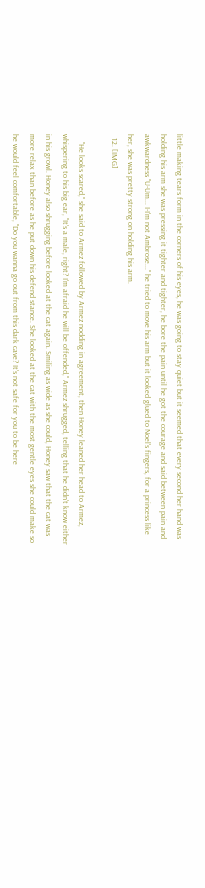little making tears form in the corners of his eyes, he was going to stay quiet but it seemed that every second her hand was holding his arm she was pressing it tighter and tighter, he bore the pain until he got the courage and said between pain and awkwardness "U-Um... I-I'm not Ambrose..." he tried to move his arm but it looked glued to Noel's fingers, for a princess like her, she was pretty strong on holding his arm.
  12. [IMG]

    "He looks scared," she said to Armez followed by Armez nodding in agreement, then Honey leaned her head to Armez, whispering to his big ear, "It's a male, right? I'm afraid he will be offended," Armez shrugged, telling that he didn't know either in his growl. Honey also shrugging before looked at the cat again. Smiling as wide as she could, Honey saw that the cat was more relax than before as he put down his defend stance. She looked at the cat with the most gentle eyes she could make so he would feel comfortable, "Do you wanna go out from this dark cave? It's not safe for you to be here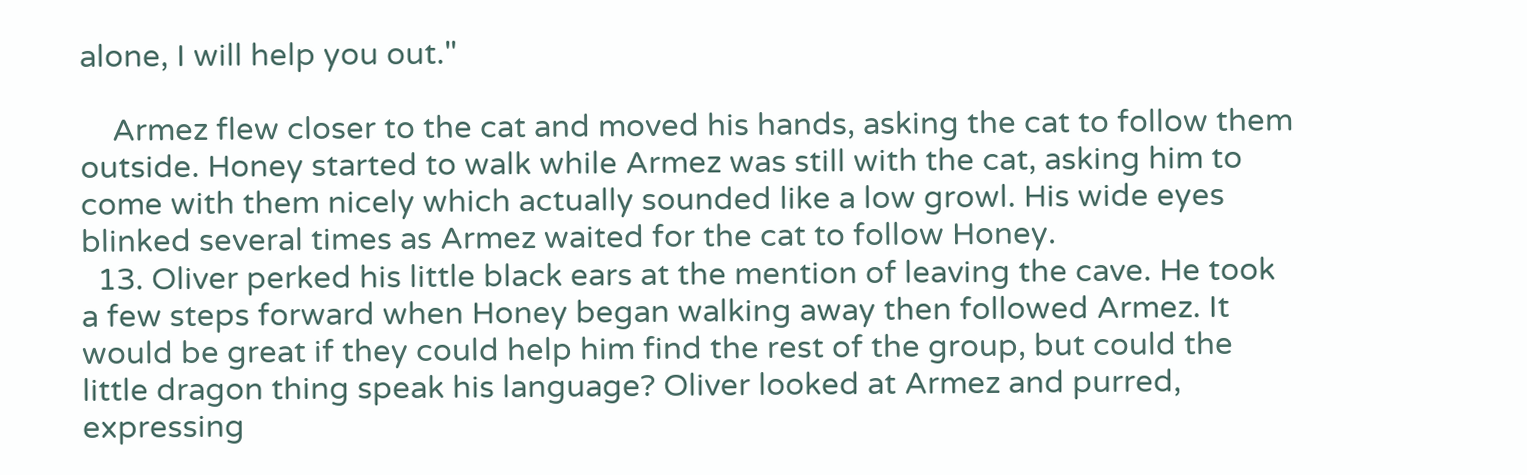alone, I will help you out."

    Armez flew closer to the cat and moved his hands, asking the cat to follow them outside. Honey started to walk while Armez was still with the cat, asking him to come with them nicely which actually sounded like a low growl. His wide eyes blinked several times as Armez waited for the cat to follow Honey.
  13. Oliver perked his little black ears at the mention of leaving the cave. He took a few steps forward when Honey began walking away then followed Armez. It would be great if they could help him find the rest of the group, but could the little dragon thing speak his language? Oliver looked at Armez and purred, expressing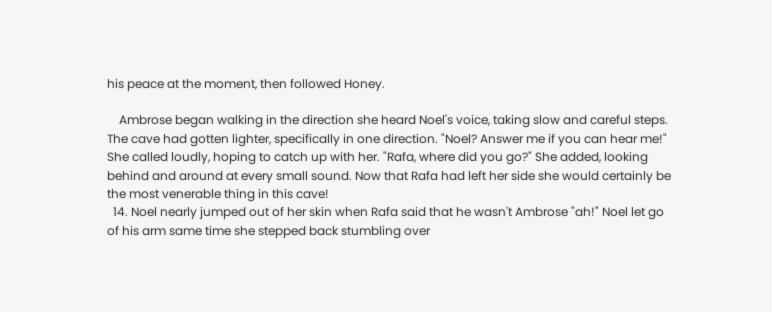his peace at the moment, then followed Honey.

    Ambrose began walking in the direction she heard Noel's voice, taking slow and careful steps. The cave had gotten lighter, specifically in one direction. "Noel? Answer me if you can hear me!" She called loudly, hoping to catch up with her. "Rafa, where did you go?" She added, looking behind and around at every small sound. Now that Rafa had left her side she would certainly be the most venerable thing in this cave!
  14. Noel nearly jumped out of her skin when Rafa said that he wasn't Ambrose "ah!" Noel let go of his arm same time she stepped back stumbling over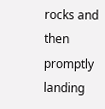rocks and then promptly landing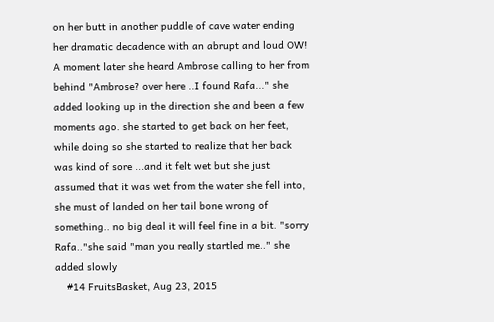on her butt in another puddle of cave water ending her dramatic decadence with an abrupt and loud OW! A moment later she heard Ambrose calling to her from behind "Ambrose? over here ..I found Rafa..." she added looking up in the direction she and been a few moments ago. she started to get back on her feet, while doing so she started to realize that her back was kind of sore ...and it felt wet but she just assumed that it was wet from the water she fell into, she must of landed on her tail bone wrong of something.. no big deal it will feel fine in a bit. "sorry Rafa.."she said "man you really startled me.." she added slowly
    #14 FruitsBasket, Aug 23, 2015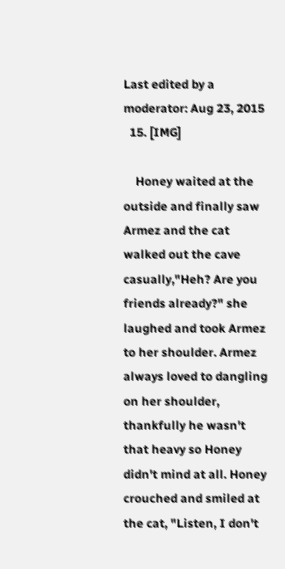Last edited by a moderator: Aug 23, 2015
  15. [IMG]

    Honey waited at the outside and finally saw Armez and the cat walked out the cave casually,"Heh? Are you friends already?" she laughed and took Armez to her shoulder. Armez always loved to dangling on her shoulder, thankfully he wasn't that heavy so Honey didn't mind at all. Honey crouched and smiled at the cat, "Listen, I don't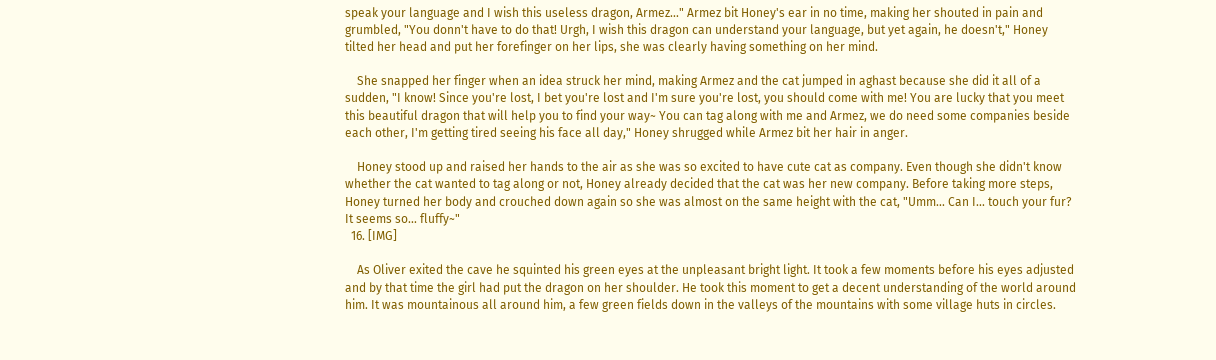speak your language and I wish this useless dragon, Armez..." Armez bit Honey's ear in no time, making her shouted in pain and grumbled, "You donn't have to do that! Urgh, I wish this dragon can understand your language, but yet again, he doesn't," Honey tilted her head and put her forefinger on her lips, she was clearly having something on her mind.

    She snapped her finger when an idea struck her mind, making Armez and the cat jumped in aghast because she did it all of a sudden, "I know! Since you're lost, I bet you're lost and I'm sure you're lost, you should come with me! You are lucky that you meet this beautiful dragon that will help you to find your way~ You can tag along with me and Armez, we do need some companies beside each other, I'm getting tired seeing his face all day," Honey shrugged while Armez bit her hair in anger.

    Honey stood up and raised her hands to the air as she was so excited to have cute cat as company. Even though she didn't know whether the cat wanted to tag along or not, Honey already decided that the cat was her new company. Before taking more steps, Honey turned her body and crouched down again so she was almost on the same height with the cat, "Umm... Can I... touch your fur? It seems so... fluffy~"
  16. [IMG]

    As Oliver exited the cave he squinted his green eyes at the unpleasant bright light. It took a few moments before his eyes adjusted and by that time the girl had put the dragon on her shoulder. He took this moment to get a decent understanding of the world around him. It was mountainous all around him, a few green fields down in the valleys of the mountains with some village huts in circles.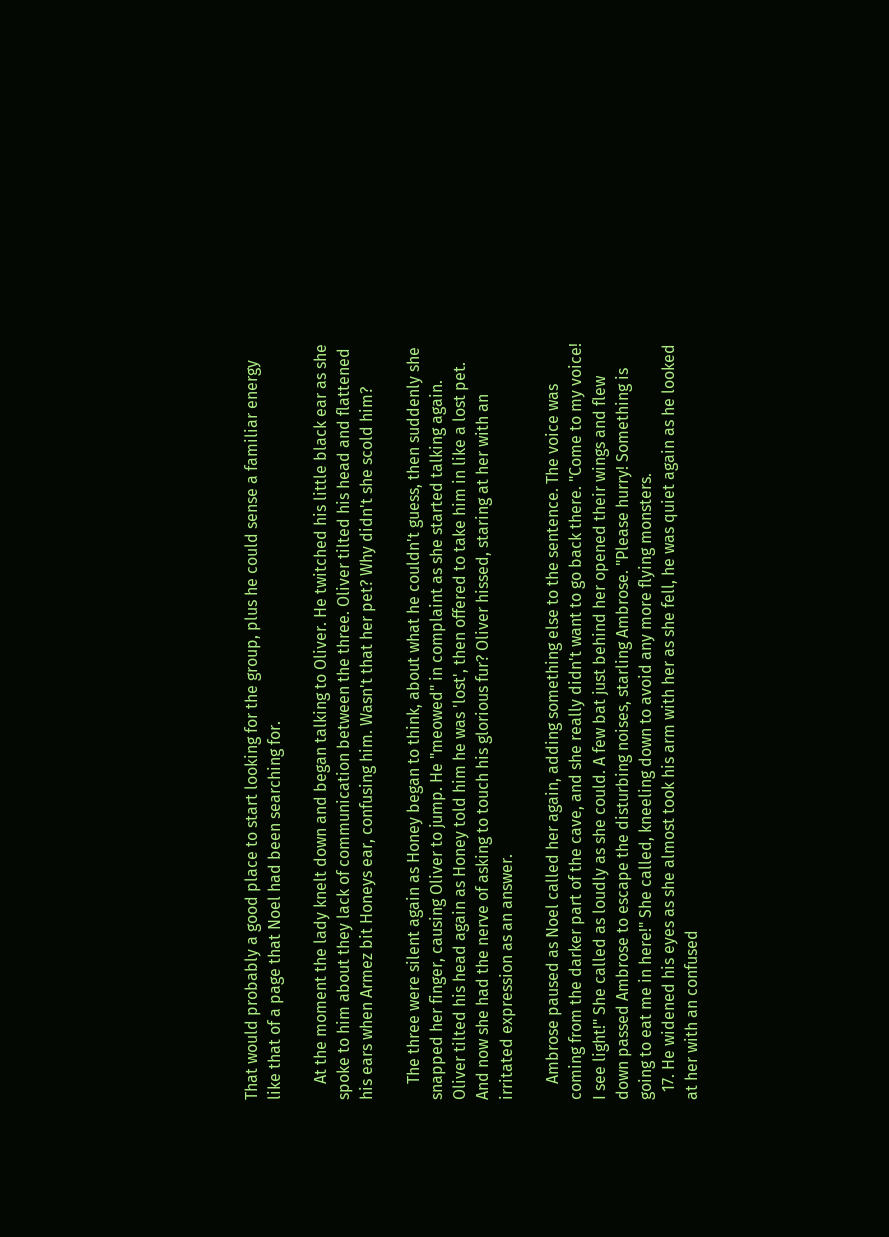That would probably a good place to start looking for the group, plus he could sense a familiar energy like that of a page that Noel had been searching for.

    At the moment the lady knelt down and began talking to Oliver. He twitched his little black ear as she spoke to him about they lack of communication between the three. Oliver tilted his head and flattened his ears when Armez bit Honeys ear, confusing him. Wasn't that her pet? Why didn't she scold him?

    The three were silent again as Honey began to think, about what he couldn't guess, then suddenly she snapped her finger, causing Oliver to jump. He "meowed" in complaint as she started talking again. Oliver tilted his head again as Honey told him he was 'lost', then offered to take him in like a lost pet. And now she had the nerve of asking to touch his glorious fur? Oliver hissed, staring at her with an irritated expression as an answer.

    Ambrose paused as Noel called her again, adding something else to the sentence. The voice was coming from the darker part of the cave, and she really didn't want to go back there. "Come to my voice! I see light!" She called as loudly as she could. A few bat just behind her opened their wings and flew down passed Ambrose to escape the disturbing noises, starling Ambrose. "Please hurry! Something is going to eat me in here!" She called, kneeling down to avoid any more flying monsters.
  17. He widened his eyes as she almost took his arm with her as she fell, he was quiet again as he looked at her with an confused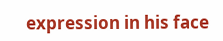expression in his face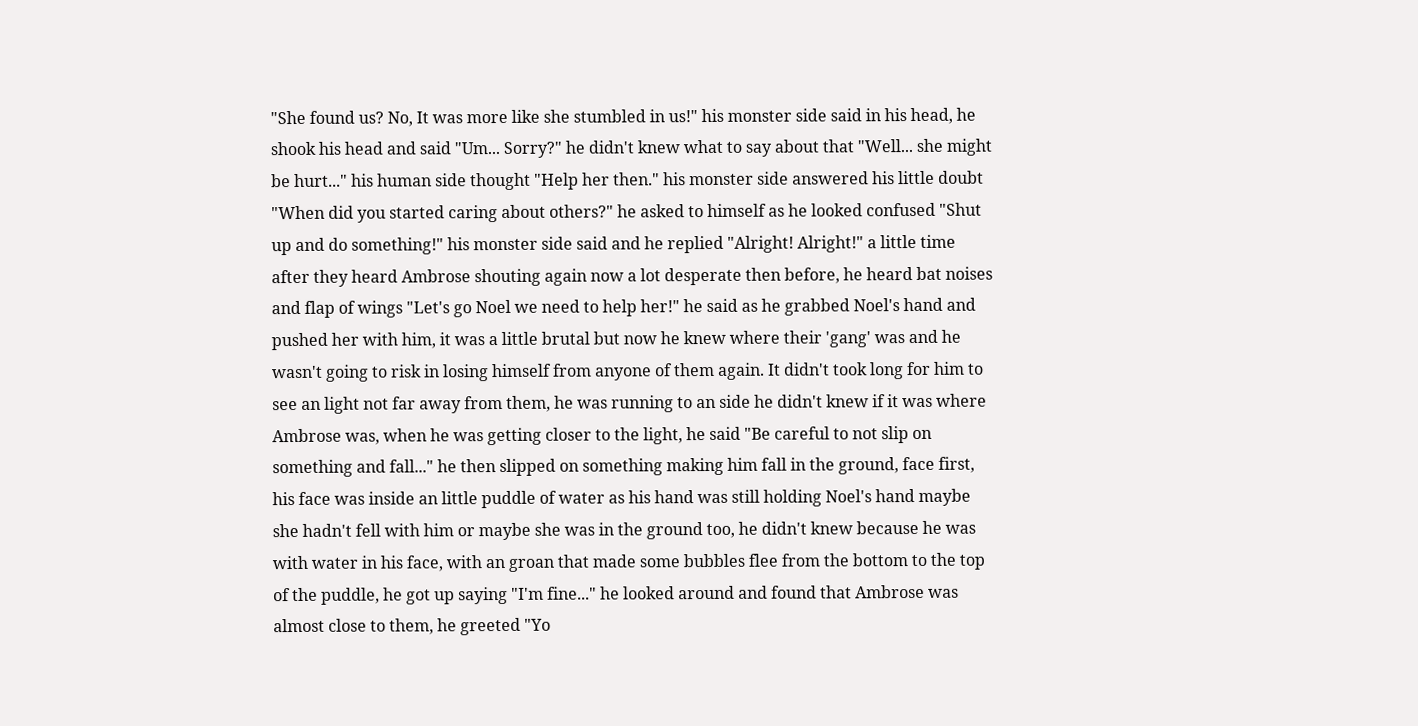"She found us? No, It was more like she stumbled in us!" his monster side said in his head, he shook his head and said "Um... Sorry?" he didn't knew what to say about that "Well... she might be hurt..." his human side thought "Help her then." his monster side answered his little doubt "When did you started caring about others?" he asked to himself as he looked confused "Shut up and do something!" his monster side said and he replied "Alright! Alright!" a little time after they heard Ambrose shouting again now a lot desperate then before, he heard bat noises and flap of wings "Let's go Noel we need to help her!" he said as he grabbed Noel's hand and pushed her with him, it was a little brutal but now he knew where their 'gang' was and he wasn't going to risk in losing himself from anyone of them again. It didn't took long for him to see an light not far away from them, he was running to an side he didn't knew if it was where Ambrose was, when he was getting closer to the light, he said "Be careful to not slip on something and fall..." he then slipped on something making him fall in the ground, face first, his face was inside an little puddle of water as his hand was still holding Noel's hand maybe she hadn't fell with him or maybe she was in the ground too, he didn't knew because he was with water in his face, with an groan that made some bubbles flee from the bottom to the top of the puddle, he got up saying "I'm fine..." he looked around and found that Ambrose was almost close to them, he greeted "Yo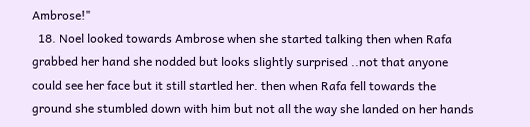Ambrose!"
  18. Noel looked towards Ambrose when she started talking then when Rafa grabbed her hand she nodded but looks slightly surprised ..not that anyone could see her face but it still startled her. then when Rafa fell towards the ground she stumbled down with him but not all the way she landed on her hands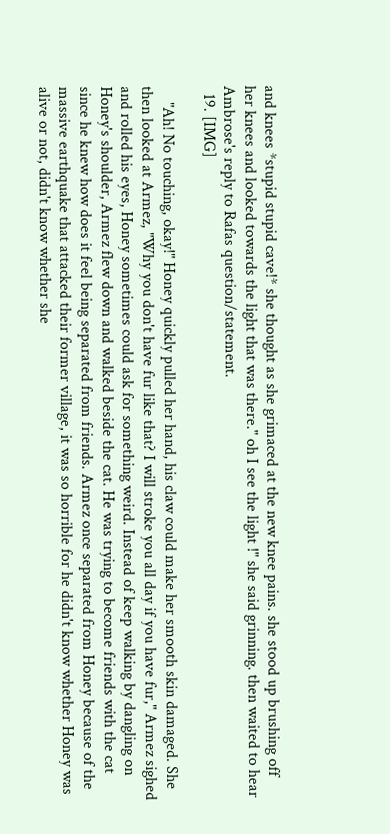and knees *stupid stupid cave!* she thought as she grimaced at the new knee pains. she stood up brushing off her knees and looked towards the light that was there." oh I see the light !" she said grinning. then waited to hear Ambrose's reply to Rafas question/statement.
  19. [IMG]

    "Ah! No touching, okay!" Honey quickly pulled her hand, his claw could make her smooth skin damaged. She then looked at Armez, "Why you don't have fur like that? I will stroke you all day if you have fur," Armez sighed and rolled his eyes, Honey sometimes could ask for something weird. Instead of keep walking by dangling on Honey's shoulder, Armez flew down and walked beside the cat. He was trying to become friends with the cat since he knew how does it feel being separated from friends. Armez once separated from Honey because of the massive earthquake that attacked their former village, it was so horrible for he didn't know whether Honey was alive or not, didn't know whether she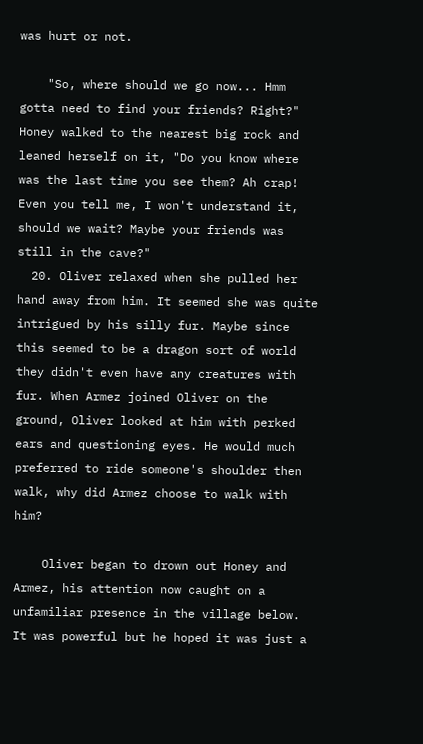was hurt or not.

    "So, where should we go now... Hmm gotta need to find your friends? Right?" Honey walked to the nearest big rock and leaned herself on it, "Do you know where was the last time you see them? Ah crap! Even you tell me, I won't understand it, should we wait? Maybe your friends was still in the cave?"
  20. Oliver relaxed when she pulled her hand away from him. It seemed she was quite intrigued by his silly fur. Maybe since this seemed to be a dragon sort of world they didn't even have any creatures with fur. When Armez joined Oliver on the ground, Oliver looked at him with perked ears and questioning eyes. He would much preferred to ride someone's shoulder then walk, why did Armez choose to walk with him?

    Oliver began to drown out Honey and Armez, his attention now caught on a unfamiliar presence in the village below. It was powerful but he hoped it was just a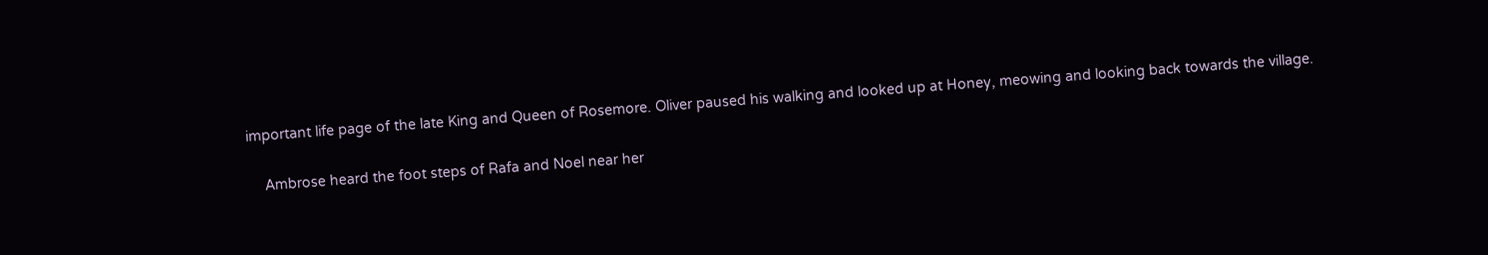important life page of the late King and Queen of Rosemore. Oliver paused his walking and looked up at Honey, meowing and looking back towards the village.

    Ambrose heard the foot steps of Rafa and Noel near her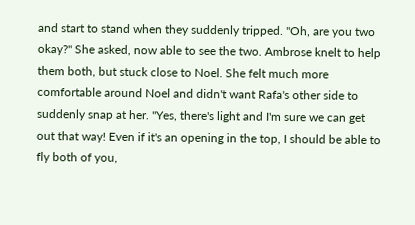and start to stand when they suddenly tripped. "Oh, are you two okay?" She asked, now able to see the two. Ambrose knelt to help them both, but stuck close to Noel. She felt much more comfortable around Noel and didn't want Rafa's other side to suddenly snap at her. "Yes, there's light and I'm sure we can get out that way! Even if it's an opening in the top, I should be able to fly both of you,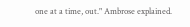one at a time, out." Ambrose explained.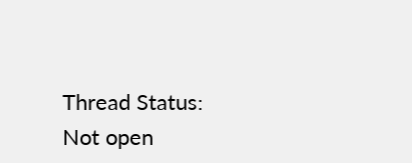Thread Status:
Not open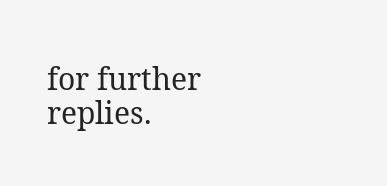for further replies.